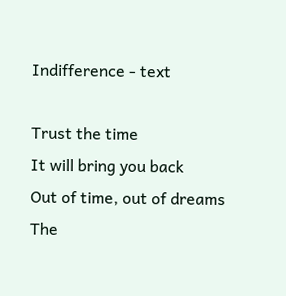Indifference - text

Trust the time
It will bring you back
Out of time, out of dreams
The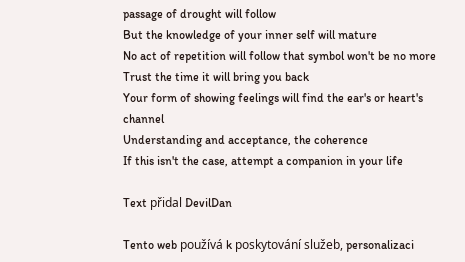passage of drought will follow
But the knowledge of your inner self will mature
No act of repetition will follow that symbol won't be no more
Trust the time it will bring you back
Your form of showing feelings will find the ear's or heart's channel
Understanding and acceptance, the coherence
If this isn't the case, attempt a companion in your life

Text přidal DevilDan

Tento web používá k poskytování služeb, personalizaci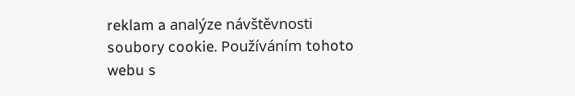reklam a analýze návštěvnosti soubory cookie. Používáním tohoto webu s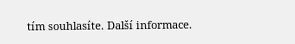tím souhlasíte. Další informace.